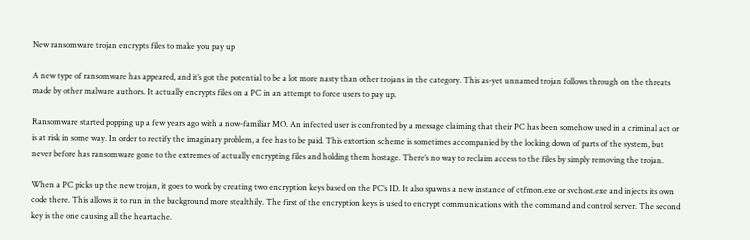New ransomware trojan encrypts files to make you pay up

A new type of ransomware has appeared, and it’s got the potential to be a lot more nasty than other trojans in the category. This as-yet unnamed trojan follows through on the threats made by other malware authors. It actually encrypts files on a PC in an attempt to force users to pay up.

Ransomware started popping up a few years ago with a now-familiar MO. An infected user is confronted by a message claiming that their PC has been somehow used in a criminal act or is at risk in some way. In order to rectify the imaginary problem, a fee has to be paid. This extortion scheme is sometimes accompanied by the locking down of parts of the system, but never before has ransomware gone to the extremes of actually encrypting files and holding them hostage. There’s no way to reclaim access to the files by simply removing the trojan.

When a PC picks up the new trojan, it goes to work by creating two encryption keys based on the PC’s ID. It also spawns a new instance of ctfmon.exe or svchost.exe and injects its own code there. This allows it to run in the background more stealthily. The first of the encryption keys is used to encrypt communications with the command and control server. The second key is the one causing all the heartache.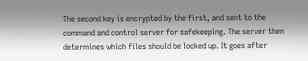The second key is encrypted by the first, and sent to the command and control server for safekeeping. The server then determines which files should be locked up. It goes after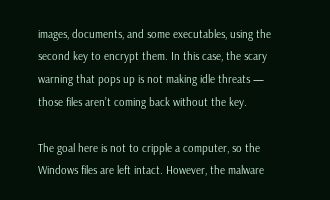images, documents, and some executables, using the second key to encrypt them. In this case, the scary warning that pops up is not making idle threats — those files aren’t coming back without the key.

The goal here is not to cripple a computer, so the Windows files are left intact. However, the malware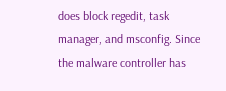does block regedit, task manager, and msconfig. Since the malware controller has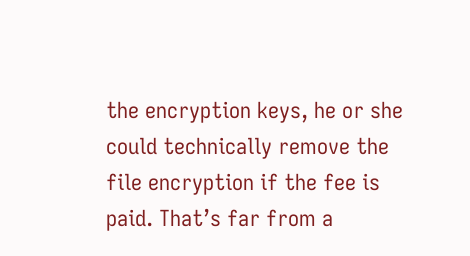the encryption keys, he or she could technically remove the file encryption if the fee is paid. That’s far from a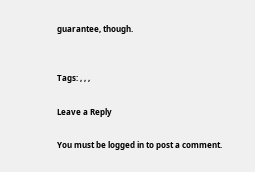guarantee, though.


Tags: , , ,

Leave a Reply

You must be logged in to post a comment.